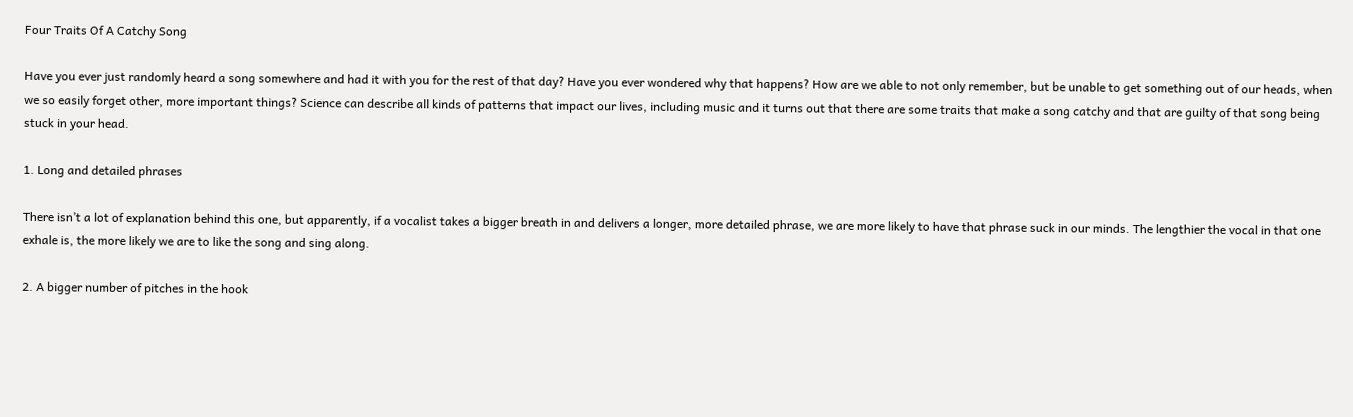Four Traits Of A Catchy Song

Have you ever just randomly heard a song somewhere and had it with you for the rest of that day? Have you ever wondered why that happens? How are we able to not only remember, but be unable to get something out of our heads, when we so easily forget other, more important things? Science can describe all kinds of patterns that impact our lives, including music and it turns out that there are some traits that make a song catchy and that are guilty of that song being stuck in your head.

1. Long and detailed phrases

There isn’t a lot of explanation behind this one, but apparently, if a vocalist takes a bigger breath in and delivers a longer, more detailed phrase, we are more likely to have that phrase suck in our minds. The lengthier the vocal in that one exhale is, the more likely we are to like the song and sing along.

2. A bigger number of pitches in the hook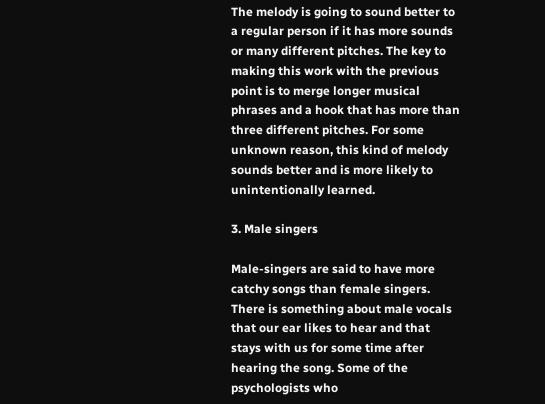The melody is going to sound better to a regular person if it has more sounds or many different pitches. The key to making this work with the previous point is to merge longer musical phrases and a hook that has more than three different pitches. For some unknown reason, this kind of melody sounds better and is more likely to unintentionally learned.

3. Male singers

Male-singers are said to have more catchy songs than female singers. There is something about male vocals that our ear likes to hear and that stays with us for some time after hearing the song. Some of the psychologists who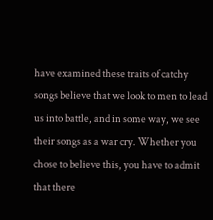have examined these traits of catchy songs believe that we look to men to lead us into battle, and in some way, we see their songs as a war cry. Whether you chose to believe this, you have to admit that there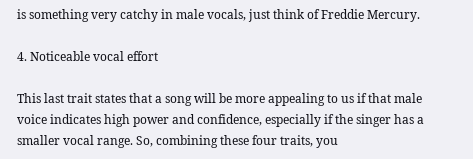is something very catchy in male vocals, just think of Freddie Mercury.

4. Noticeable vocal effort

This last trait states that a song will be more appealing to us if that male voice indicates high power and confidence, especially if the singer has a smaller vocal range. So, combining these four traits, you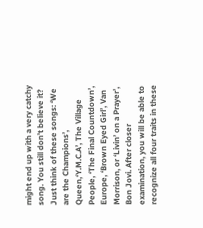might end up with a very catchy song. You still don’t believe it? Just think of these songs: ‘We are the Champions’, Queen,‘Y.M.C.A’, The Village People, ‘The Final Countdown’, Europe, ‘Brown Eyed Girl’, Van Morrison, or ‘Livin’ on a Prayer’, Bon Jovi. After closer examination, you will be able to recognize all four traits in these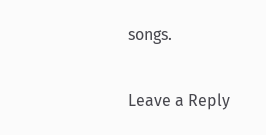songs.

Leave a Reply